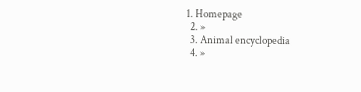1. Homepage
  2. »
  3. Animal encyclopedia
  4. »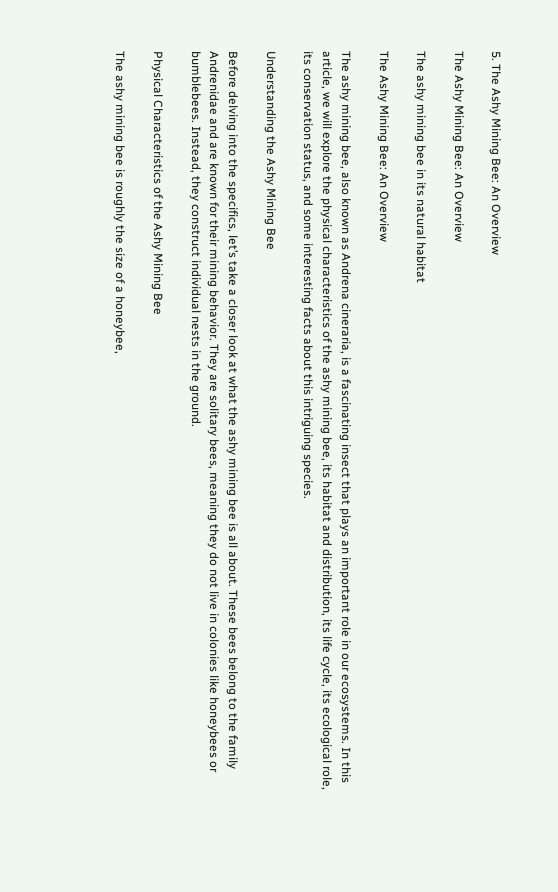5. The Ashy Mining Bee: An Overview

The Ashy Mining Bee: An Overview

The ashy mining bee in its natural habitat

The Ashy Mining Bee: An Overview

The ashy mining bee, also known as Andrena cineraria, is a fascinating insect that plays an important role in our ecosystems. In this article, we will explore the physical characteristics of the ashy mining bee, its habitat and distribution, its life cycle, its ecological role, its conservation status, and some interesting facts about this intriguing species.

Understanding the Ashy Mining Bee

Before delving into the specifics, let’s take a closer look at what the ashy mining bee is all about. These bees belong to the family Andrenidae and are known for their mining behavior. They are solitary bees, meaning they do not live in colonies like honeybees or bumblebees. Instead, they construct individual nests in the ground.

Physical Characteristics of the Ashy Mining Bee

The ashy mining bee is roughly the size of a honeybee,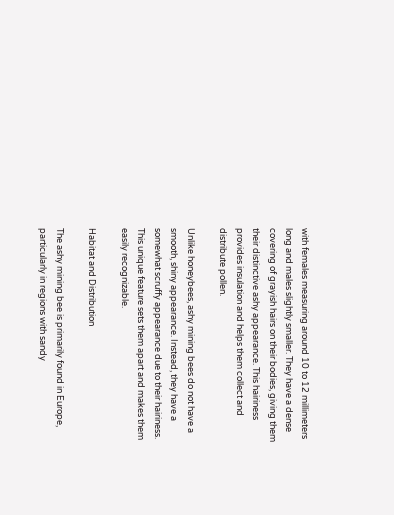with females measuring around 10 to 12 millimeters long and males slightly smaller. They have a dense covering of grayish hairs on their bodies, giving them their distinctive ashy appearance. This hairiness provides insulation and helps them collect and distribute pollen.

Unlike honeybees, ashy mining bees do not have a smooth, shiny appearance. Instead, they have a somewhat scruffy appearance due to their hairiness. This unique feature sets them apart and makes them easily recognizable.

Habitat and Distribution

The ashy mining bee is primarily found in Europe, particularly in regions with sandy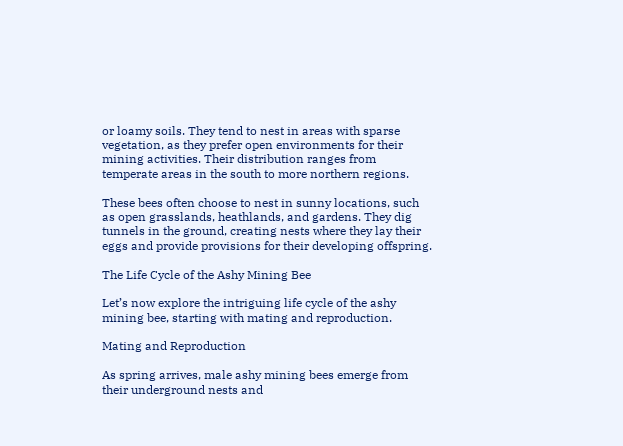or loamy soils. They tend to nest in areas with sparse vegetation, as they prefer open environments for their mining activities. Their distribution ranges from temperate areas in the south to more northern regions.

These bees often choose to nest in sunny locations, such as open grasslands, heathlands, and gardens. They dig tunnels in the ground, creating nests where they lay their eggs and provide provisions for their developing offspring.

The Life Cycle of the Ashy Mining Bee

Let’s now explore the intriguing life cycle of the ashy mining bee, starting with mating and reproduction.

Mating and Reproduction

As spring arrives, male ashy mining bees emerge from their underground nests and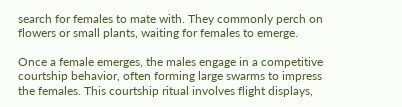search for females to mate with. They commonly perch on flowers or small plants, waiting for females to emerge.

Once a female emerges, the males engage in a competitive courtship behavior, often forming large swarms to impress the females. This courtship ritual involves flight displays,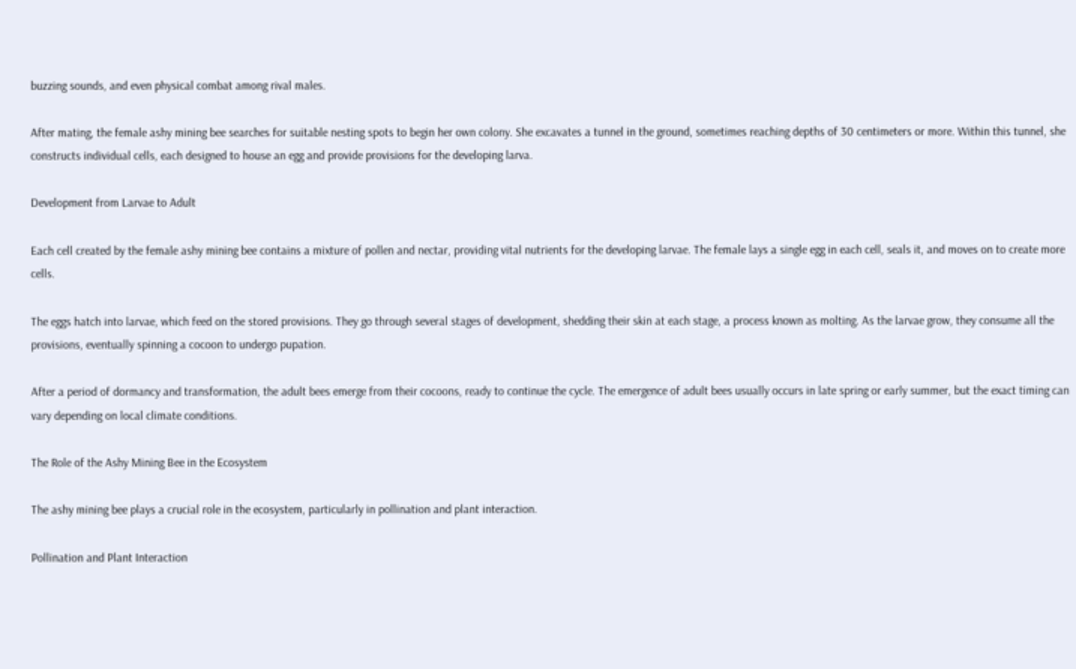buzzing sounds, and even physical combat among rival males.

After mating, the female ashy mining bee searches for suitable nesting spots to begin her own colony. She excavates a tunnel in the ground, sometimes reaching depths of 30 centimeters or more. Within this tunnel, she constructs individual cells, each designed to house an egg and provide provisions for the developing larva.

Development from Larvae to Adult

Each cell created by the female ashy mining bee contains a mixture of pollen and nectar, providing vital nutrients for the developing larvae. The female lays a single egg in each cell, seals it, and moves on to create more cells.

The eggs hatch into larvae, which feed on the stored provisions. They go through several stages of development, shedding their skin at each stage, a process known as molting. As the larvae grow, they consume all the provisions, eventually spinning a cocoon to undergo pupation.

After a period of dormancy and transformation, the adult bees emerge from their cocoons, ready to continue the cycle. The emergence of adult bees usually occurs in late spring or early summer, but the exact timing can vary depending on local climate conditions.

The Role of the Ashy Mining Bee in the Ecosystem

The ashy mining bee plays a crucial role in the ecosystem, particularly in pollination and plant interaction.

Pollination and Plant Interaction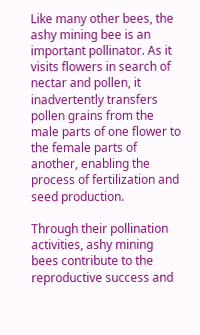Like many other bees, the ashy mining bee is an important pollinator. As it visits flowers in search of nectar and pollen, it inadvertently transfers pollen grains from the male parts of one flower to the female parts of another, enabling the process of fertilization and seed production.

Through their pollination activities, ashy mining bees contribute to the reproductive success and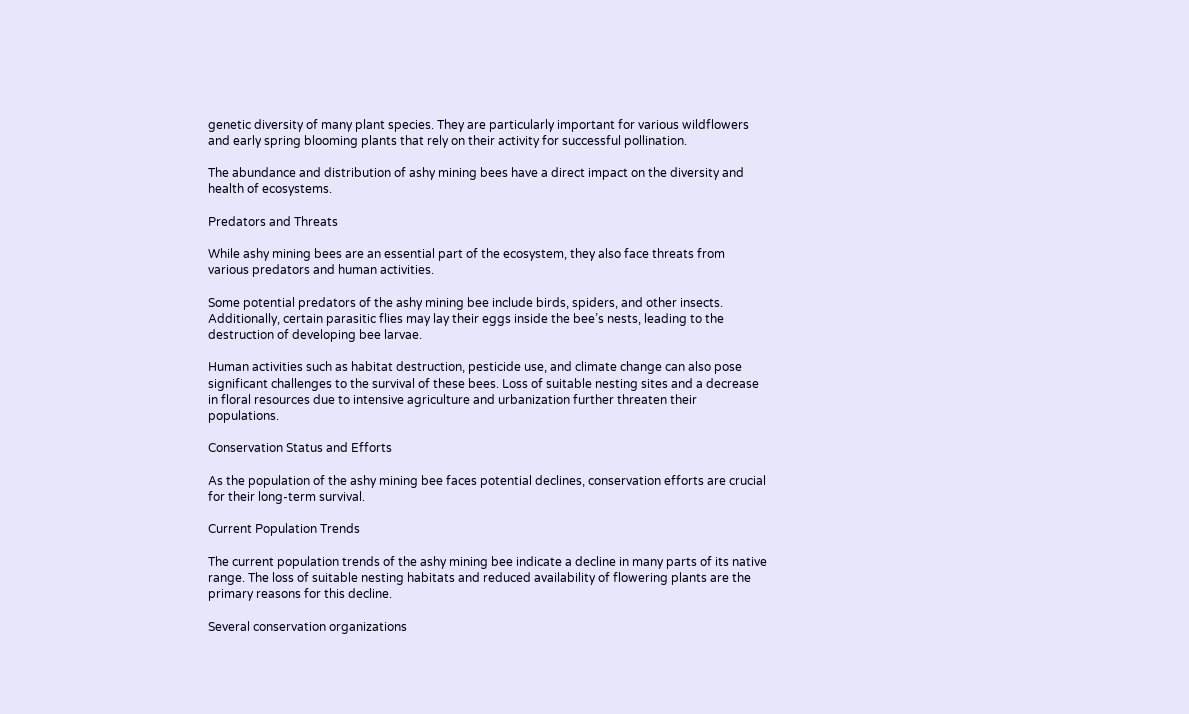genetic diversity of many plant species. They are particularly important for various wildflowers and early spring blooming plants that rely on their activity for successful pollination.

The abundance and distribution of ashy mining bees have a direct impact on the diversity and health of ecosystems.

Predators and Threats

While ashy mining bees are an essential part of the ecosystem, they also face threats from various predators and human activities.

Some potential predators of the ashy mining bee include birds, spiders, and other insects. Additionally, certain parasitic flies may lay their eggs inside the bee’s nests, leading to the destruction of developing bee larvae.

Human activities such as habitat destruction, pesticide use, and climate change can also pose significant challenges to the survival of these bees. Loss of suitable nesting sites and a decrease in floral resources due to intensive agriculture and urbanization further threaten their populations.

Conservation Status and Efforts

As the population of the ashy mining bee faces potential declines, conservation efforts are crucial for their long-term survival.

Current Population Trends

The current population trends of the ashy mining bee indicate a decline in many parts of its native range. The loss of suitable nesting habitats and reduced availability of flowering plants are the primary reasons for this decline.

Several conservation organizations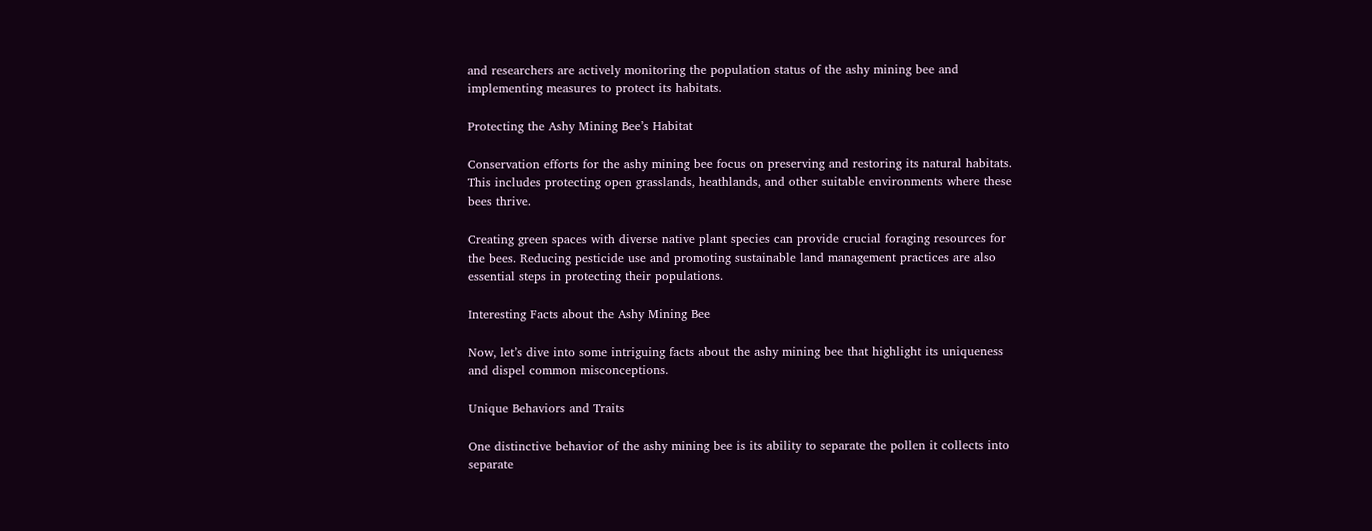and researchers are actively monitoring the population status of the ashy mining bee and implementing measures to protect its habitats.

Protecting the Ashy Mining Bee’s Habitat

Conservation efforts for the ashy mining bee focus on preserving and restoring its natural habitats. This includes protecting open grasslands, heathlands, and other suitable environments where these bees thrive.

Creating green spaces with diverse native plant species can provide crucial foraging resources for the bees. Reducing pesticide use and promoting sustainable land management practices are also essential steps in protecting their populations.

Interesting Facts about the Ashy Mining Bee

Now, let’s dive into some intriguing facts about the ashy mining bee that highlight its uniqueness and dispel common misconceptions.

Unique Behaviors and Traits

One distinctive behavior of the ashy mining bee is its ability to separate the pollen it collects into separate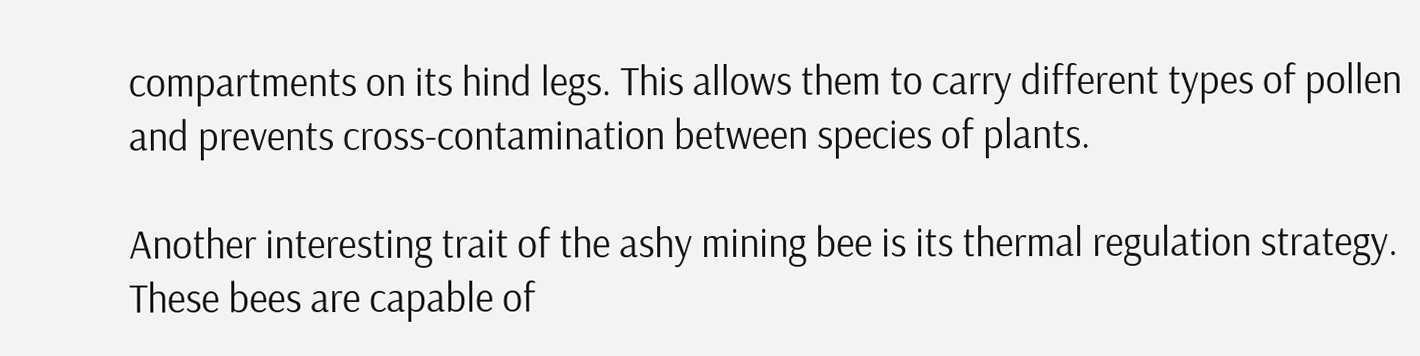compartments on its hind legs. This allows them to carry different types of pollen and prevents cross-contamination between species of plants.

Another interesting trait of the ashy mining bee is its thermal regulation strategy. These bees are capable of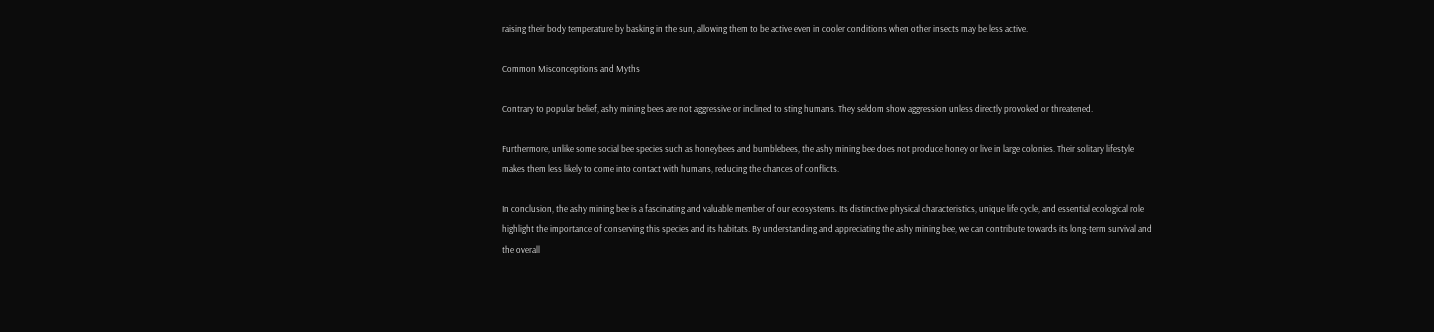raising their body temperature by basking in the sun, allowing them to be active even in cooler conditions when other insects may be less active.

Common Misconceptions and Myths

Contrary to popular belief, ashy mining bees are not aggressive or inclined to sting humans. They seldom show aggression unless directly provoked or threatened.

Furthermore, unlike some social bee species such as honeybees and bumblebees, the ashy mining bee does not produce honey or live in large colonies. Their solitary lifestyle makes them less likely to come into contact with humans, reducing the chances of conflicts.

In conclusion, the ashy mining bee is a fascinating and valuable member of our ecosystems. Its distinctive physical characteristics, unique life cycle, and essential ecological role highlight the importance of conserving this species and its habitats. By understanding and appreciating the ashy mining bee, we can contribute towards its long-term survival and the overall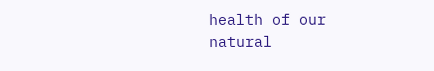health of our natural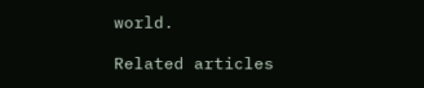world.

Related articles